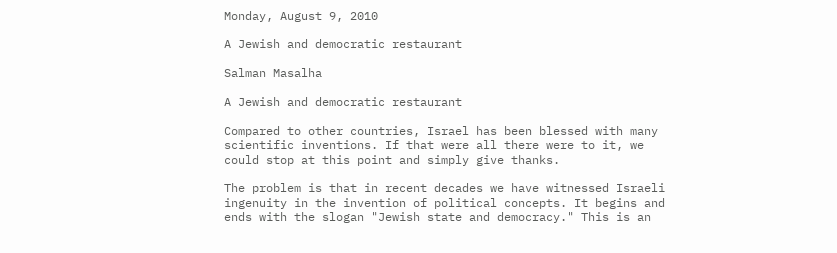Monday, August 9, 2010

A Jewish and democratic restaurant

Salman Masalha

A Jewish and democratic restaurant

Compared to other countries, Israel has been blessed with many scientific inventions. If that were all there were to it, we could stop at this point and simply give thanks.

The problem is that in recent decades we have witnessed Israeli ingenuity in the invention of political concepts. It begins and ends with the slogan "Jewish state and democracy." This is an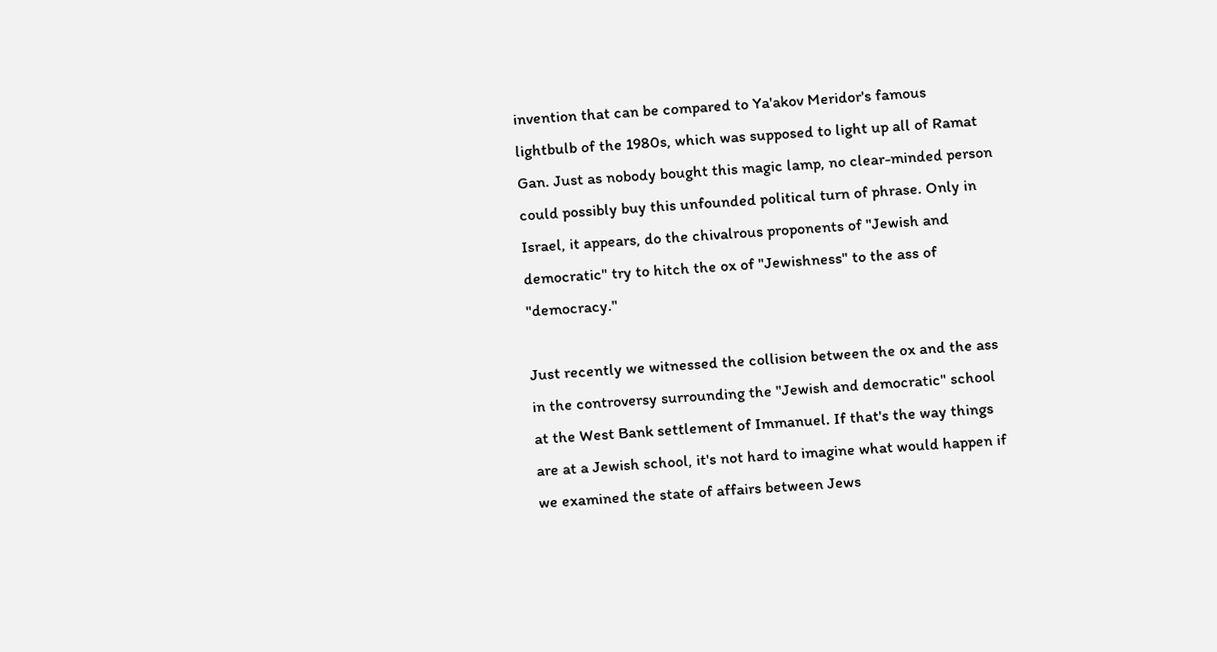invention that can be compared to Ya'akov Meridor's famous lightbulb of the 1980s, which was supposed to light up all of Ramat Gan. Just as nobody bought this magic lamp, no clear-minded person could possibly buy this unfounded political turn of phrase. Only in Israel, it appears, do the chivalrous proponents of "Jewish and democratic" try to hitch the ox of "Jewishness" to the ass of "democracy."

Just recently we witnessed the collision between the ox and the ass in the controversy surrounding the "Jewish and democratic" school at the West Bank settlement of Immanuel. If that's the way things are at a Jewish school, it's not hard to imagine what would happen if we examined the state of affairs between Jews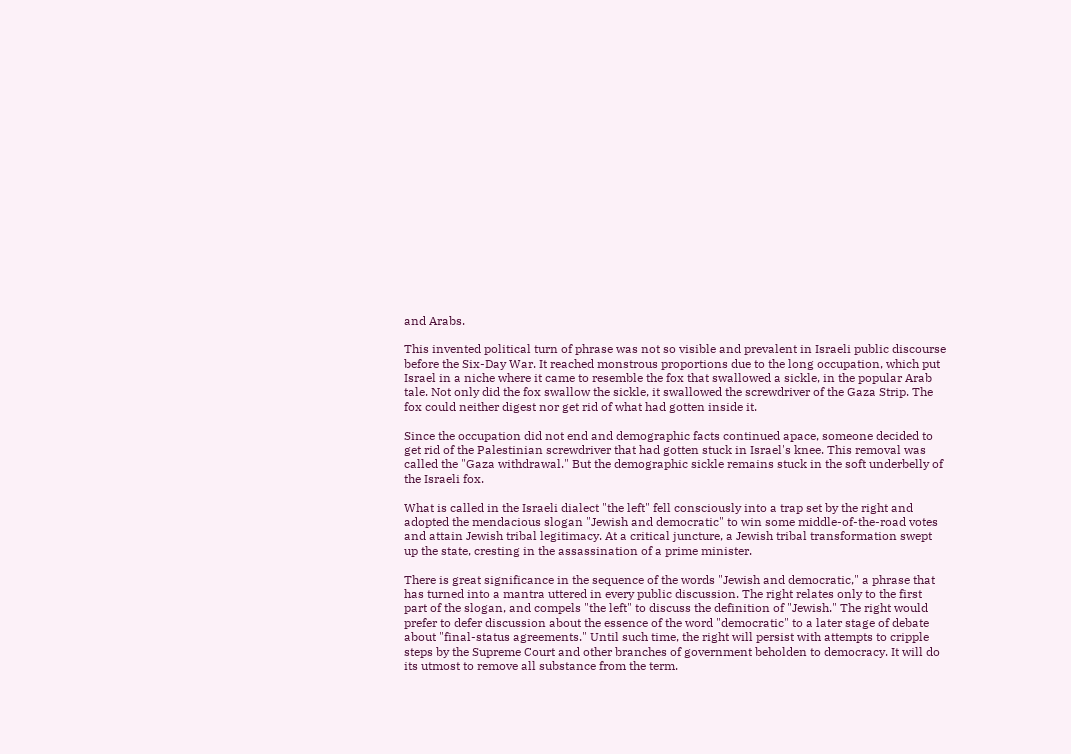and Arabs.

This invented political turn of phrase was not so visible and prevalent in Israeli public discourse before the Six-Day War. It reached monstrous proportions due to the long occupation, which put Israel in a niche where it came to resemble the fox that swallowed a sickle, in the popular Arab tale. Not only did the fox swallow the sickle, it swallowed the screwdriver of the Gaza Strip. The fox could neither digest nor get rid of what had gotten inside it.

Since the occupation did not end and demographic facts continued apace, someone decided to get rid of the Palestinian screwdriver that had gotten stuck in Israel's knee. This removal was called the "Gaza withdrawal." But the demographic sickle remains stuck in the soft underbelly of the Israeli fox.

What is called in the Israeli dialect "the left" fell consciously into a trap set by the right and adopted the mendacious slogan "Jewish and democratic" to win some middle-of-the-road votes and attain Jewish tribal legitimacy. At a critical juncture, a Jewish tribal transformation swept up the state, cresting in the assassination of a prime minister.

There is great significance in the sequence of the words "Jewish and democratic," a phrase that has turned into a mantra uttered in every public discussion. The right relates only to the first part of the slogan, and compels "the left" to discuss the definition of "Jewish." The right would prefer to defer discussion about the essence of the word "democratic" to a later stage of debate about "final-status agreements." Until such time, the right will persist with attempts to cripple steps by the Supreme Court and other branches of government beholden to democracy. It will do its utmost to remove all substance from the term.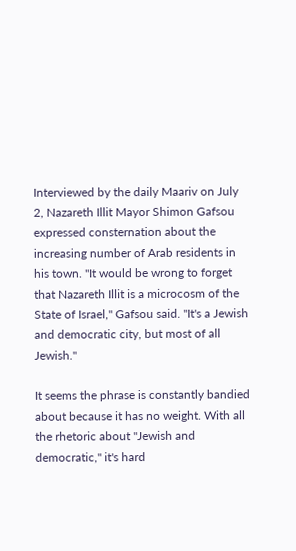Interviewed by the daily Maariv on July 2, Nazareth Illit Mayor Shimon Gafsou expressed consternation about the increasing number of Arab residents in his town. "It would be wrong to forget that Nazareth Illit is a microcosm of the State of Israel," Gafsou said. "It's a Jewish and democratic city, but most of all Jewish."

It seems the phrase is constantly bandied about because it has no weight. With all the rhetoric about "Jewish and democratic," it's hard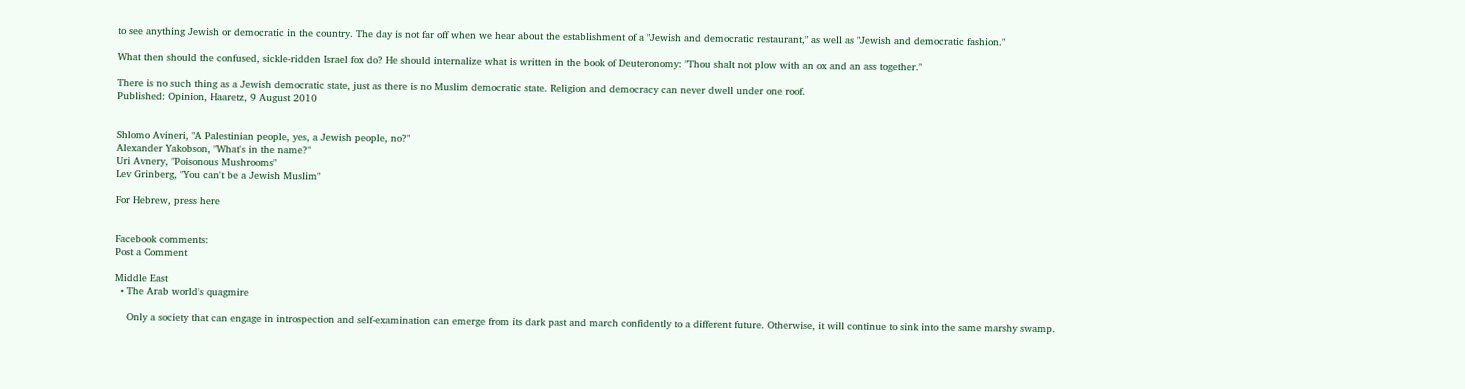to see anything Jewish or democratic in the country. The day is not far off when we hear about the establishment of a "Jewish and democratic restaurant," as well as "Jewish and democratic fashion."

What then should the confused, sickle-ridden Israel fox do? He should internalize what is written in the book of Deuteronomy: "Thou shalt not plow with an ox and an ass together."

There is no such thing as a Jewish democratic state, just as there is no Muslim democratic state. Religion and democracy can never dwell under one roof.
Published: Opinion, Haaretz, 9 August 2010


Shlomo Avineri, "A Palestinian people, yes, a Jewish people, no?"
Alexander Yakobson, "What's in the name?"
Uri Avnery, "Poisonous Mushrooms"
Lev Grinberg, "You can't be a Jewish Muslim"

For Hebrew, press here


Facebook comments:
Post a Comment

Middle East
  • The Arab world's quagmire

    Only a society that can engage in introspection and self-examination can emerge from its dark past and march confidently to a different future. Otherwise, it will continue to sink into the same marshy swamp.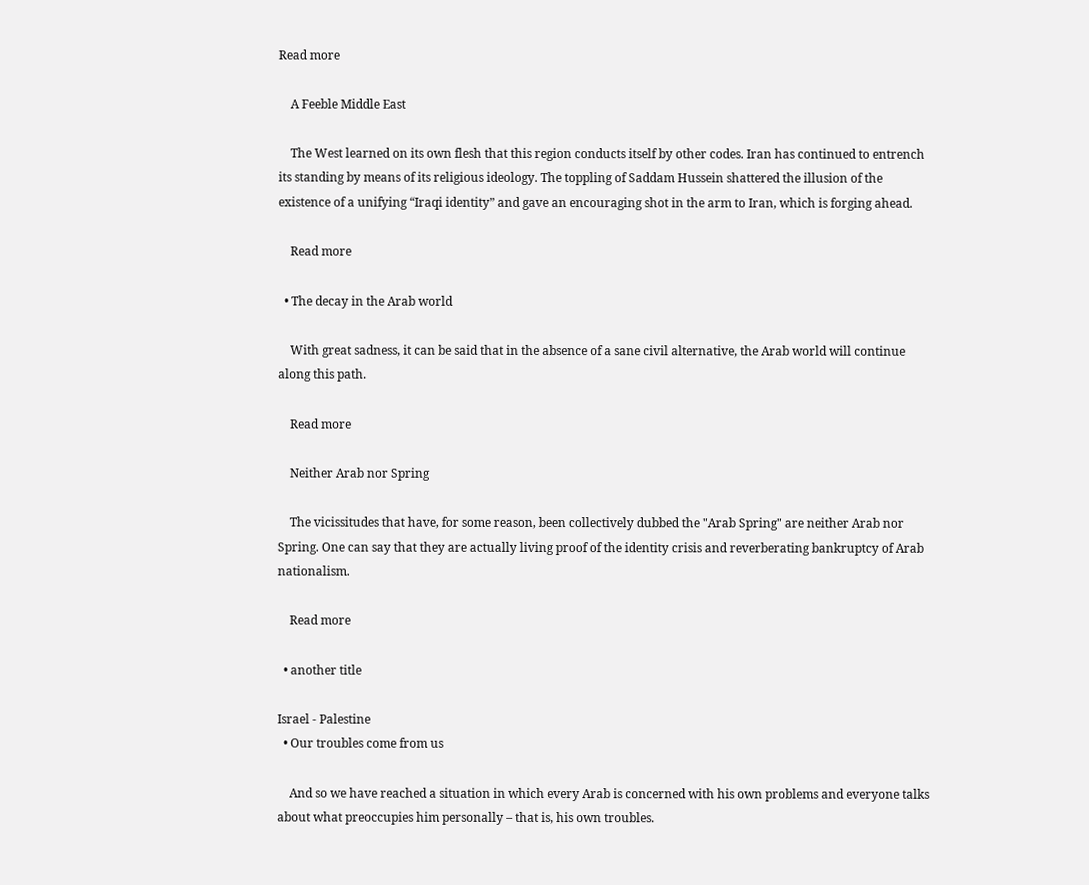Read more

    A Feeble Middle East

    The West learned on its own flesh that this region conducts itself by other codes. Iran has continued to entrench its standing by means of its religious ideology. The toppling of Saddam Hussein shattered the illusion of the existence of a unifying “Iraqi identity” and gave an encouraging shot in the arm to Iran, which is forging ahead.

    Read more

  • The decay in the Arab world

    With great sadness, it can be said that in the absence of a sane civil alternative, the Arab world will continue along this path.

    Read more

    Neither Arab nor Spring

    The vicissitudes that have, for some reason, been collectively dubbed the "Arab Spring" are neither Arab nor Spring. One can say that they are actually living proof of the identity crisis and reverberating bankruptcy of Arab nationalism.

    Read more

  • another title

Israel - Palestine
  • Our troubles come from us

    And so we have reached a situation in which every Arab is concerned with his own problems and everyone talks about what preoccupies him personally – that is, his own troubles.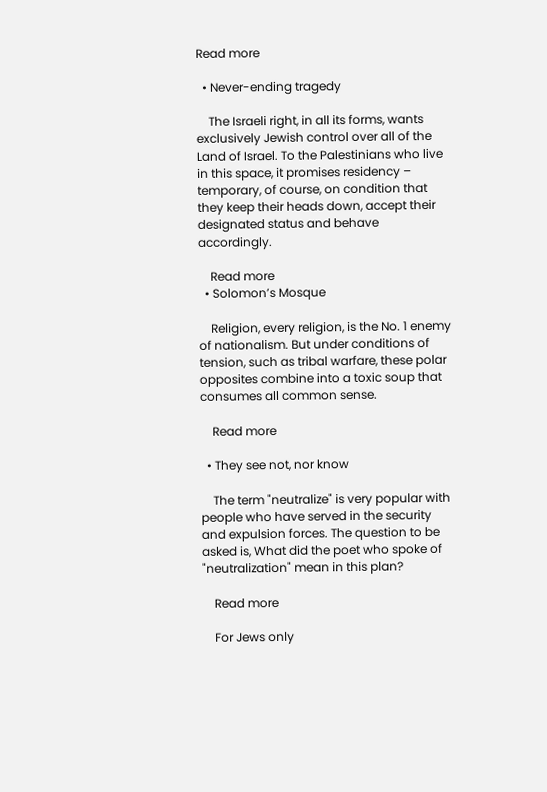Read more

  • Never-ending tragedy

    The Israeli right, in all its forms, wants exclusively Jewish control over all of the Land of Israel. To the Palestinians who live in this space, it promises residency – temporary, of course, on condition that they keep their heads down, accept their designated status and behave accordingly.

    Read more
  • Solomon’s Mosque

    Religion, every religion, is the No. 1 enemy of nationalism. But under conditions of tension, such as tribal warfare, these polar opposites combine into a toxic soup that consumes all common sense.

    Read more

  • They see not, nor know

    The term "neutralize" is very popular with people who have served in the security and expulsion forces. The question to be asked is, What did the poet who spoke of "neutralization" mean in this plan?

    Read more

    For Jews only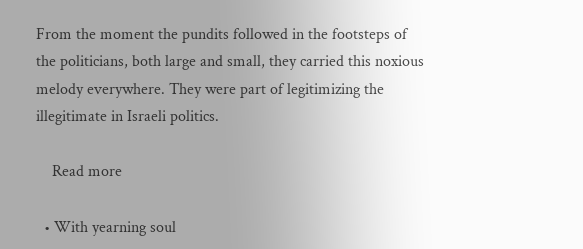From the moment the pundits followed in the footsteps of the politicians, both large and small, they carried this noxious melody everywhere. They were part of legitimizing the illegitimate in Israeli politics.

    Read more

  • With yearning soul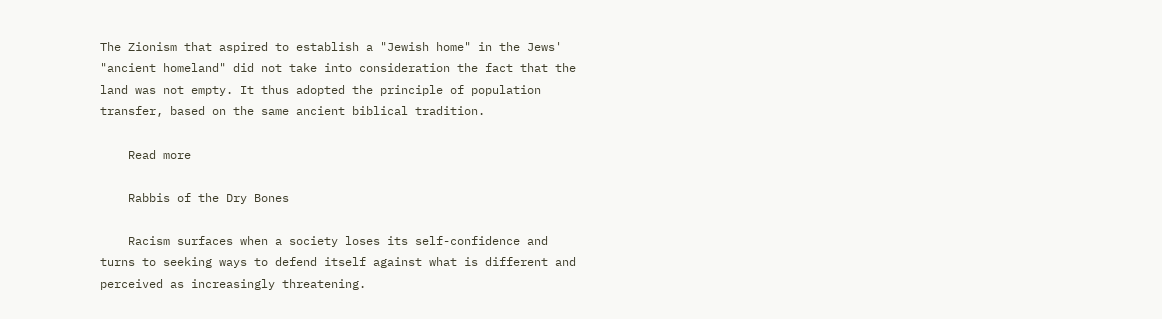The Zionism that aspired to establish a "Jewish home" in the Jews' "ancient homeland" did not take into consideration the fact that the land was not empty. It thus adopted the principle of population transfer, based on the same ancient biblical tradition.

    Read more

    Rabbis of the Dry Bones

    Racism surfaces when a society loses its self-confidence and turns to seeking ways to defend itself against what is different and perceived as increasingly threatening.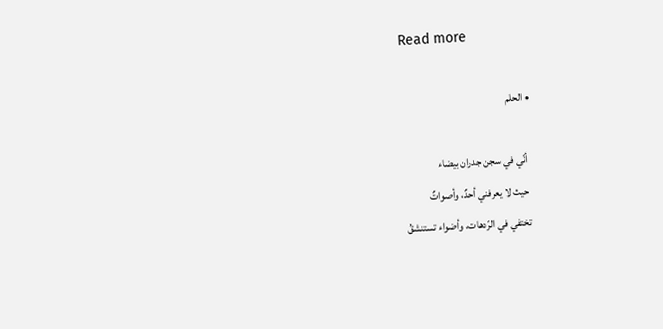Read more

  • الحلم

    أنّي في سجن جدران بيضاء
    حيث لا يعرفني أحدٌ، وأصواتٌ
    تختفي في الرّدهات، وأضواء تستنشقُ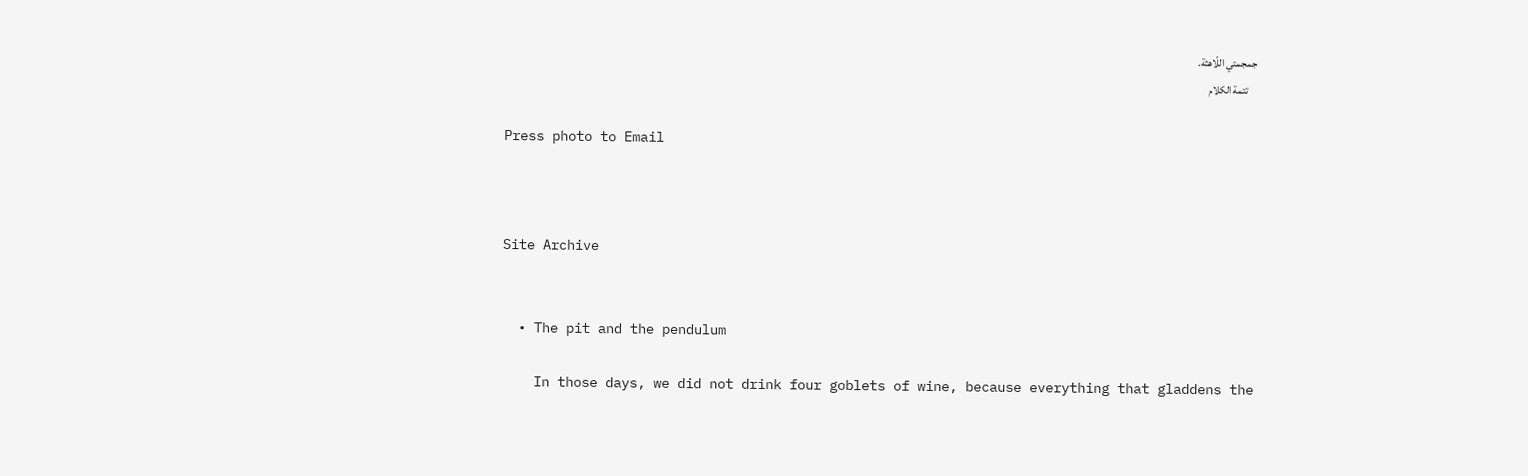جمجمتي اللّاهثة.
    تتمة الكلام

Press photo to Email



Site Archive


  • The pit and the pendulum

    In those days, we did not drink four goblets of wine, because everything that gladdens the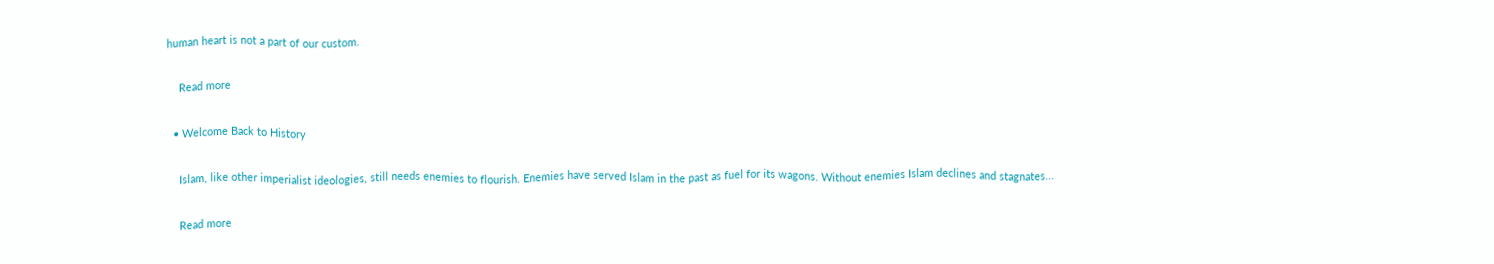human heart is not a part of our custom.

    Read more

  • Welcome Back to History

    Islam, like other imperialist ideologies, still needs enemies to flourish. Enemies have served Islam in the past as fuel for its wagons. Without enemies Islam declines and stagnates...

    Read more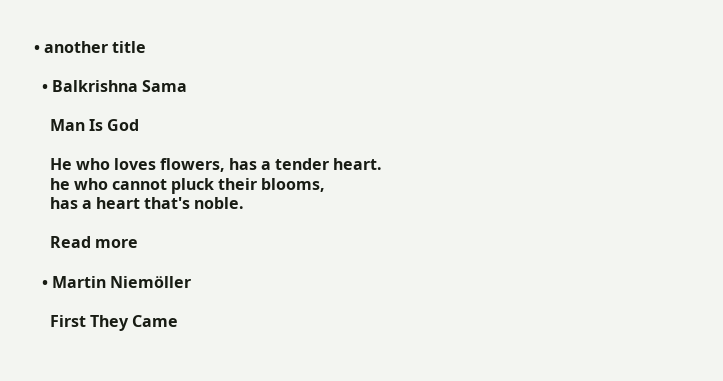• another title

  • Balkrishna Sama

    Man Is God

    He who loves flowers, has a tender heart.
    he who cannot pluck their blooms,
    has a heart that's noble.

    Read more

  • Martin Niemöller

    First They Came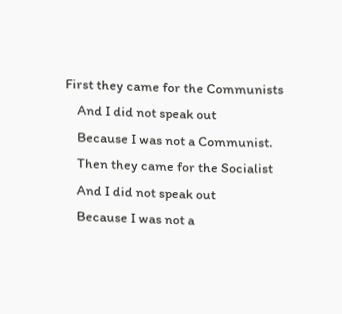First they came for the Communists
    And I did not speak out
    Because I was not a Communist.
    Then they came for the Socialist
    And I did not speak out
    Because I was not a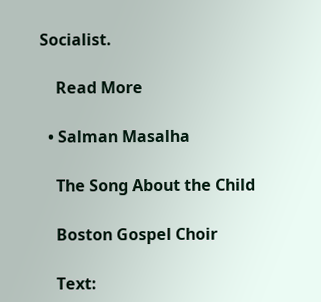Socialist.

    Read More

  • Salman Masalha

    The Song About the Child

    Boston Gospel Choir

    Text: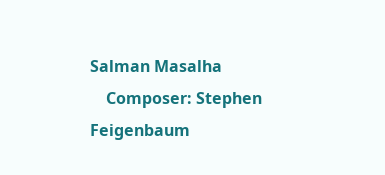Salman Masalha
    Composer: Stephen Feigenbaum